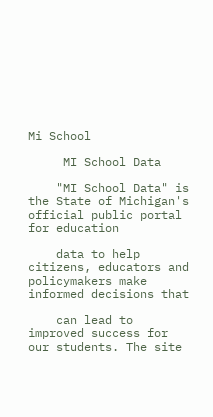Mi School

     MI School Data

    "MI School Data" is the State of Michigan's official public portal for education

    data to help citizens, educators and policymakers make informed decisions that

    can lead to improved success for our students. The site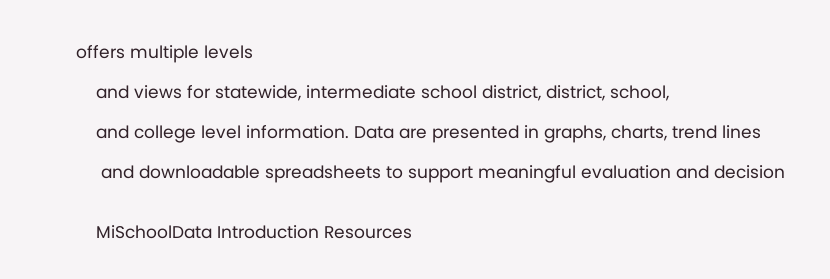offers multiple levels

    and views for statewide, intermediate school district, district, school,

    and college level information. Data are presented in graphs, charts, trend lines

     and downloadable spreadsheets to support meaningful evaluation and decision


    MiSchoolData Introduction Resources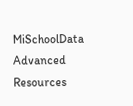MiSchoolData Advanced Resources